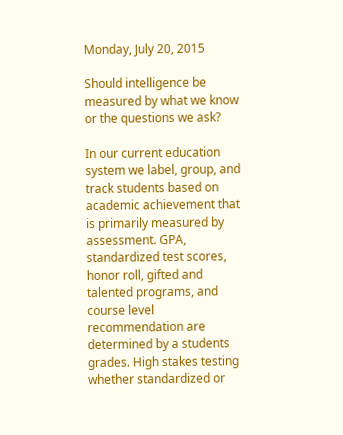Monday, July 20, 2015

Should intelligence be measured by what we know or the questions we ask?

In our current education system we label, group, and track students based on academic achievement that is primarily measured by assessment. GPA, standardized test scores, honor roll, gifted and talented programs, and course level recommendation are determined by a students grades. High stakes testing whether standardized or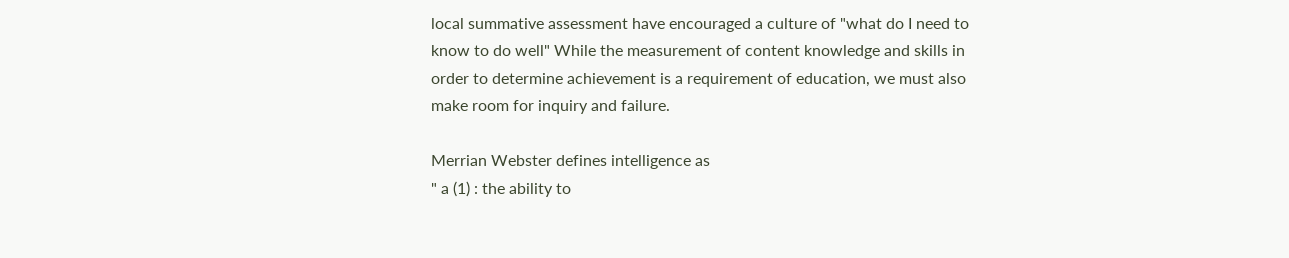local summative assessment have encouraged a culture of "what do I need to know to do well" While the measurement of content knowledge and skills in order to determine achievement is a requirement of education, we must also make room for inquiry and failure.

Merrian Webster defines intelligence as
" a (1) : the ability to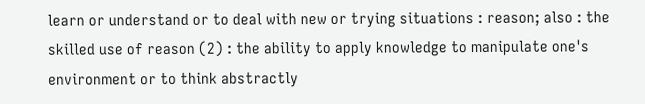learn or understand or to deal with new or trying situations : reason; also : the skilled use of reason (2) : the ability to apply knowledge to manipulate one's environment or to think abstractly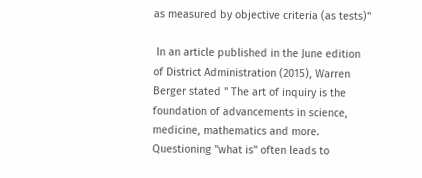as measured by objective criteria (as tests)"

 In an article published in the June edition of District Administration (2015), Warren Berger stated " The art of inquiry is the foundation of advancements in science, medicine, mathematics and more. Questioning "what is" often leads to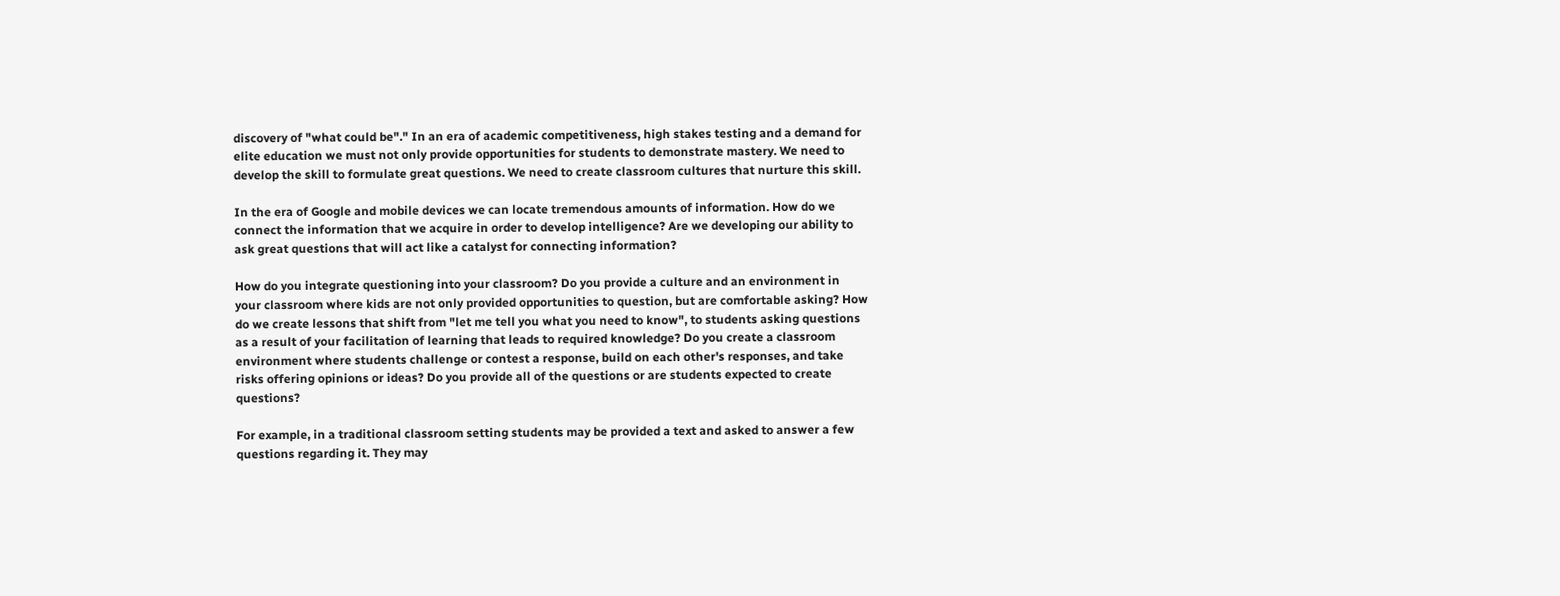discovery of "what could be"." In an era of academic competitiveness, high stakes testing and a demand for elite education we must not only provide opportunities for students to demonstrate mastery. We need to develop the skill to formulate great questions. We need to create classroom cultures that nurture this skill.

In the era of Google and mobile devices we can locate tremendous amounts of information. How do we connect the information that we acquire in order to develop intelligence? Are we developing our ability to ask great questions that will act like a catalyst for connecting information?

How do you integrate questioning into your classroom? Do you provide a culture and an environment in your classroom where kids are not only provided opportunities to question, but are comfortable asking? How do we create lessons that shift from "let me tell you what you need to know", to students asking questions as a result of your facilitation of learning that leads to required knowledge? Do you create a classroom environment where students challenge or contest a response, build on each other's responses, and take risks offering opinions or ideas? Do you provide all of the questions or are students expected to create questions?

For example, in a traditional classroom setting students may be provided a text and asked to answer a few questions regarding it. They may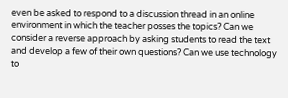even be asked to respond to a discussion thread in an online environment in which the teacher posses the topics? Can we consider a reverse approach by asking students to read the text and develop a few of their own questions? Can we use technology to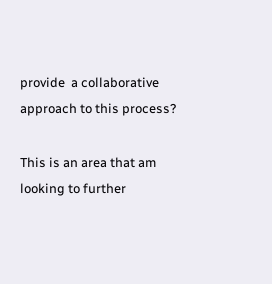provide  a collaborative approach to this process?

This is an area that am looking to further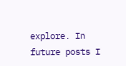explore. In future posts I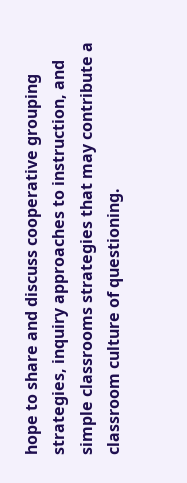hope to share and discuss cooperative grouping strategies, inquiry approaches to instruction, and simple classrooms strategies that may contribute a classroom culture of questioning.